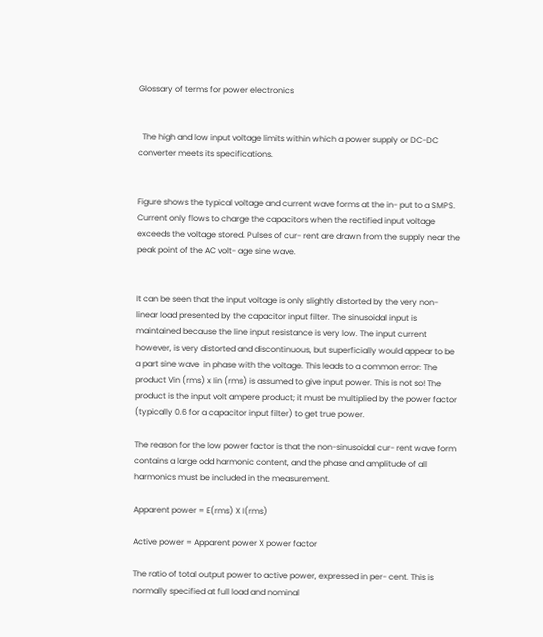Glossary of terms for power electronics


  The high and low input voltage limits within which a power supply or DC-DC converter meets its specifications.


Figure shows the typical voltage and current wave forms at the in- put to a SMPS. Current only flows to charge the capacitors when the rectified input voltage exceeds the voltage stored. Pulses of cur- rent are drawn from the supply near the peak point of the AC volt- age sine wave.


It can be seen that the input voltage is only slightly distorted by the very non-linear load presented by the capacitor input filter. The sinusoidal input is maintained because the line input resistance is very low. The input current however, is very distorted and discontinuous, but superficially would appear to be a part sine wave  in phase with the voltage. This leads to a common error: The product Vin (rms) x Iin (rms) is assumed to give input power. This is not so! The product is the input volt ampere product; it must be multiplied by the power factor (typically 0.6 for a capacitor input filter) to get true power.

The reason for the low power factor is that the non-sinusoidal cur- rent wave form contains a large odd harmonic content, and the phase and amplitude of all harmonics must be included in the measurement.

Apparent power = E(rms) X I(rms)

Active power = Apparent power X power factor

The ratio of total output power to active power, expressed in per- cent. This is normally specified at full load and nominal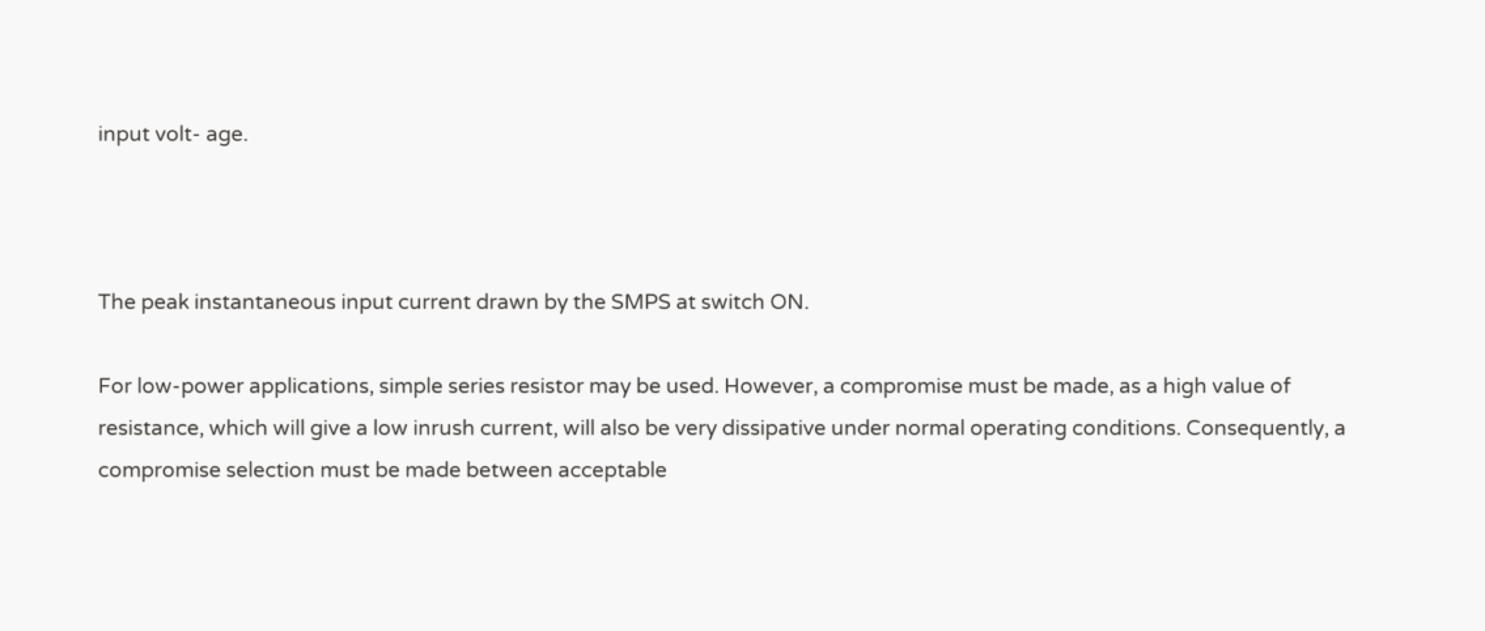input volt- age.



The peak instantaneous input current drawn by the SMPS at switch ON.

For low-power applications, simple series resistor may be used. However, a compromise must be made, as a high value of resistance, which will give a low inrush current, will also be very dissipative under normal operating conditions. Consequently, a compromise selection must be made between acceptable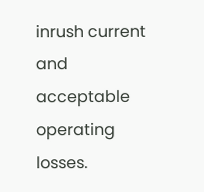inrush current and acceptable operating losses.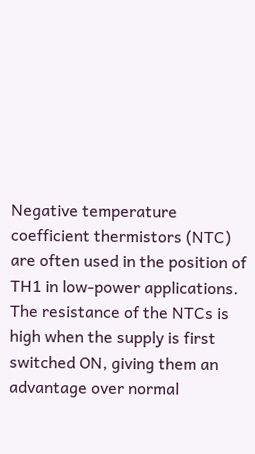Negative temperature coefficient thermistors (NTC) are often used in the position of TH1 in low-power applications. The resistance of the NTCs is high when the supply is first switched ON, giving them an advantage over normal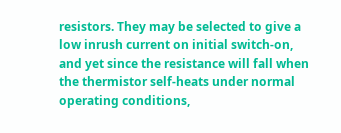resistors. They may be selected to give a low inrush current on initial switch-on, and yet since the resistance will fall when the thermistor self-heats under normal operating conditions,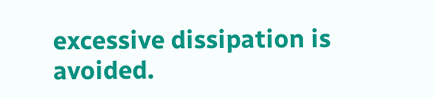excessive dissipation is avoided.